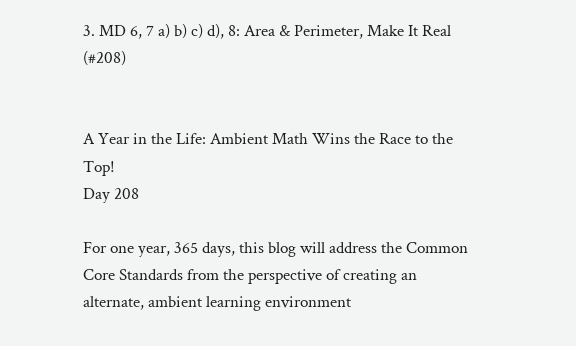3. MD 6, 7 a) b) c) d), 8: Area & Perimeter, Make It Real (#208)


A Year in the Life: Ambient Math Wins the Race to the Top!
Day 208

For one year, 365 days, this blog will address the Common Core Standards from the perspective of creating an alternate, ambient learning environment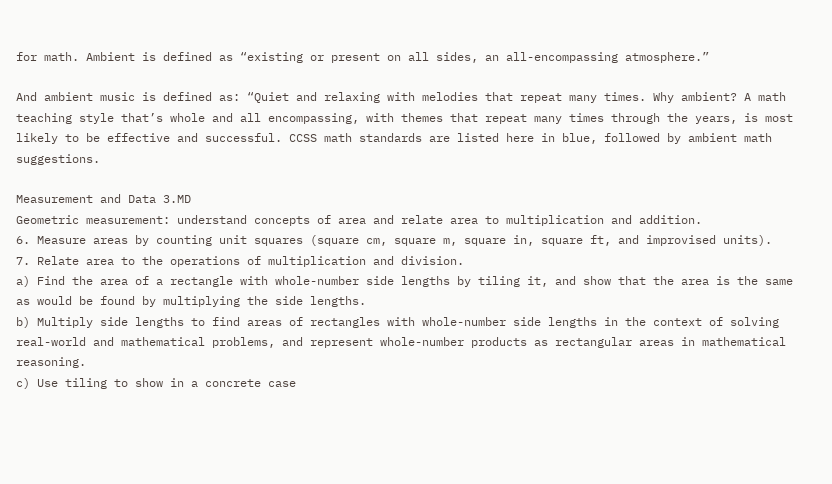for math. Ambient is defined as “existing or present on all sides, an all-encompassing atmosphere.”

And ambient music is defined as: “Quiet and relaxing with melodies that repeat many times. Why ambient? A math teaching style that’s whole and all encompassing, with themes that repeat many times through the years, is most likely to be effective and successful. CCSS math standards are listed here in blue, followed by ambient math suggestions.

Measurement and Data 3.MD
Geometric measurement: understand concepts of area and relate area to multiplication and addition.
6. Measure areas by counting unit squares (square cm, square m, square in, square ft, and improvised units).
7. Relate area to the operations of multiplication and division.
a) Find the area of a rectangle with whole-number side lengths by tiling it, and show that the area is the same as would be found by multiplying the side lengths.
b) Multiply side lengths to find areas of rectangles with whole-number side lengths in the context of solving real-world and mathematical problems, and represent whole-number products as rectangular areas in mathematical reasoning.
c) Use tiling to show in a concrete case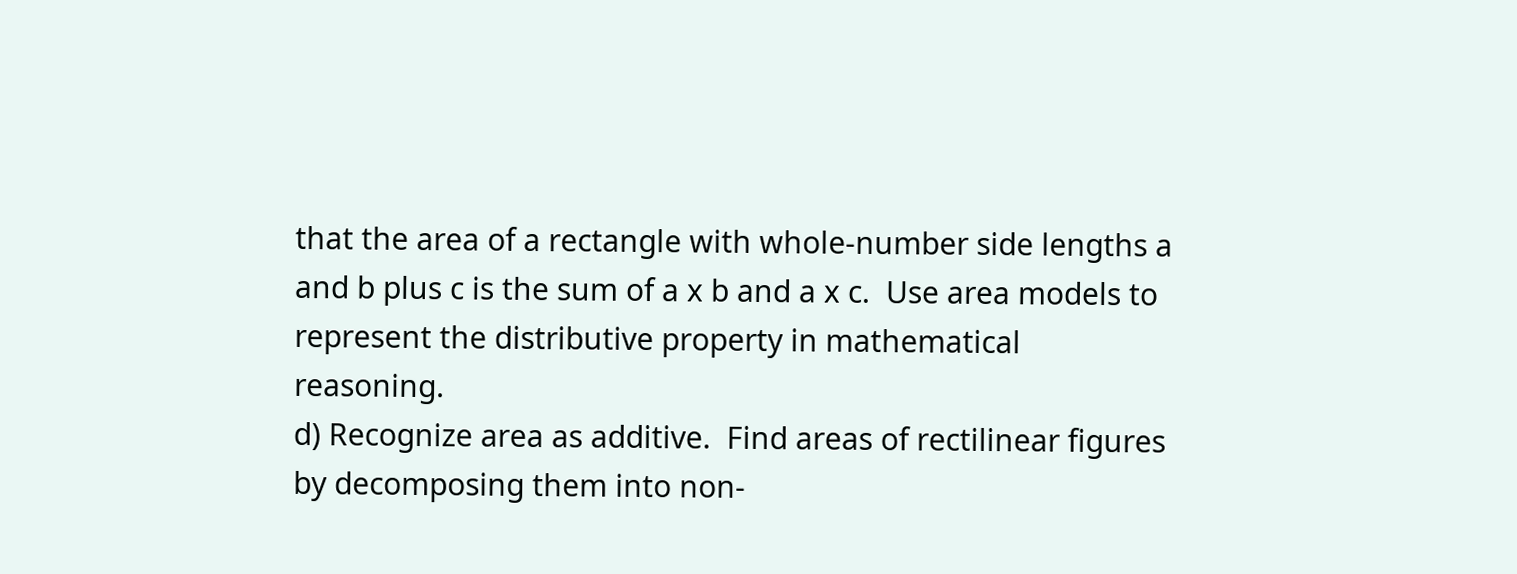that the area of a rectangle with whole-number side lengths a and b plus c is the sum of a x b and a x c.  Use area models to represent the distributive property in mathematical reasoning.
d) Recognize area as additive.  Find areas of rectilinear figures by decomposing them into non-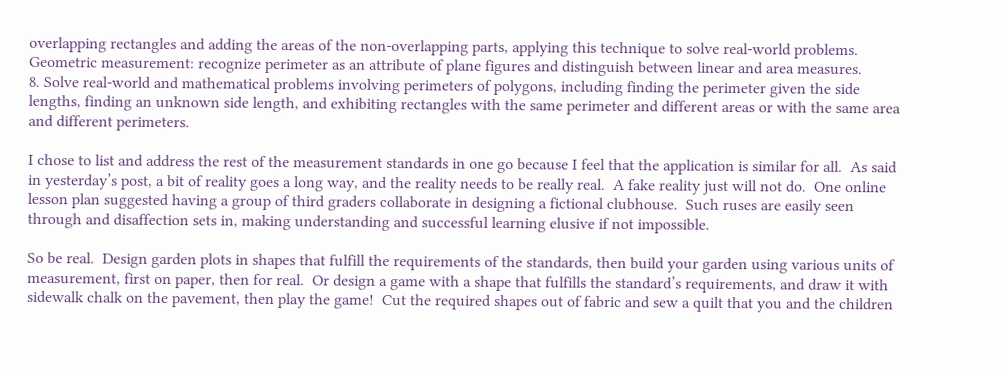overlapping rectangles and adding the areas of the non-overlapping parts, applying this technique to solve real-world problems.
Geometric measurement: recognize perimeter as an attribute of plane figures and distinguish between linear and area measures.
8. Solve real-world and mathematical problems involving perimeters of polygons, including finding the perimeter given the side lengths, finding an unknown side length, and exhibiting rectangles with the same perimeter and different areas or with the same area and different perimeters.

I chose to list and address the rest of the measurement standards in one go because I feel that the application is similar for all.  As said in yesterday’s post, a bit of reality goes a long way, and the reality needs to be really real.  A fake reality just will not do.  One online lesson plan suggested having a group of third graders collaborate in designing a fictional clubhouse.  Such ruses are easily seen through and disaffection sets in, making understanding and successful learning elusive if not impossible.

So be real.  Design garden plots in shapes that fulfill the requirements of the standards, then build your garden using various units of measurement, first on paper, then for real.  Or design a game with a shape that fulfills the standard’s requirements, and draw it with sidewalk chalk on the pavement, then play the game!  Cut the required shapes out of fabric and sew a quilt that you and the children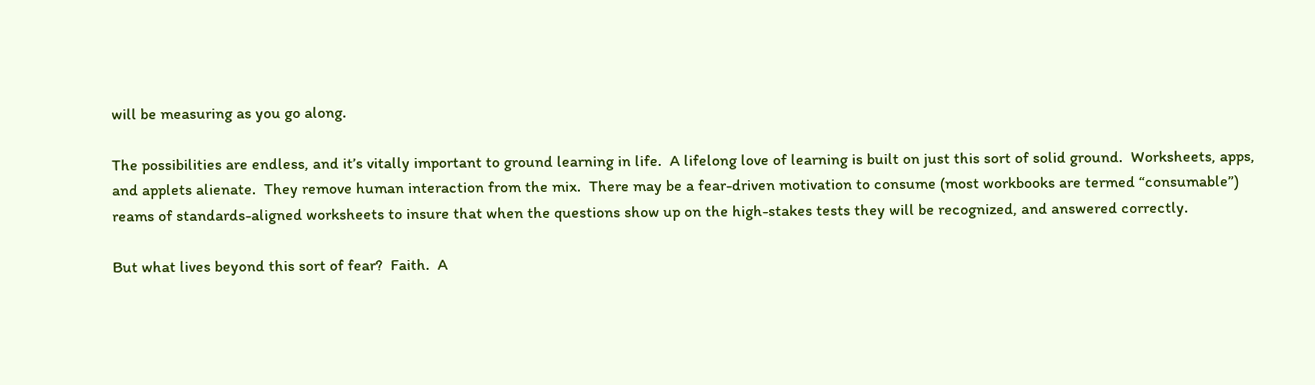will be measuring as you go along.

The possibilities are endless, and it’s vitally important to ground learning in life.  A lifelong love of learning is built on just this sort of solid ground.  Worksheets, apps, and applets alienate.  They remove human interaction from the mix.  There may be a fear-driven motivation to consume (most workbooks are termed “consumable”) reams of standards-aligned worksheets to insure that when the questions show up on the high-stakes tests they will be recognized, and answered correctly.

But what lives beyond this sort of fear?  Faith.  A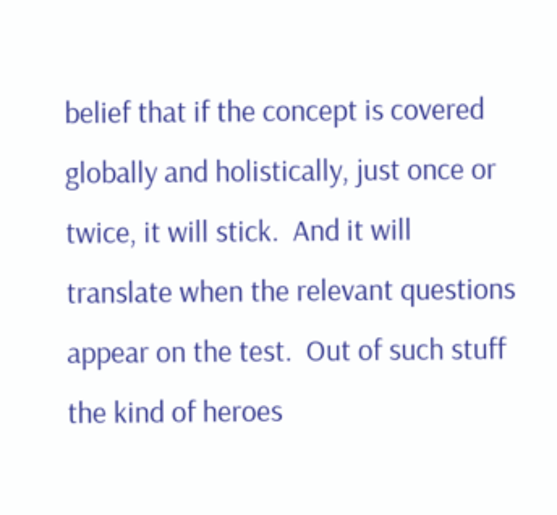belief that if the concept is covered globally and holistically, just once or twice, it will stick.  And it will translate when the relevant questions appear on the test.  Out of such stuff the kind of heroes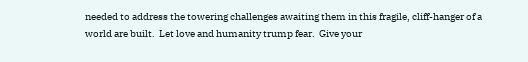needed to address the towering challenges awaiting them in this fragile, cliff-hanger of a world are built.  Let love and humanity trump fear.  Give your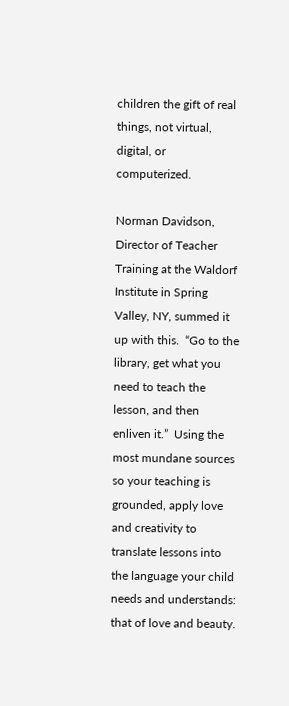children the gift of real things, not virtual, digital, or computerized.

Norman Davidson, Director of Teacher Training at the Waldorf Institute in Spring Valley, NY, summed it up with this.  “Go to the library, get what you need to teach the lesson, and then enliven it.”  Using the most mundane sources so your teaching is grounded, apply love and creativity to translate lessons into the language your child needs and understands: that of love and beauty.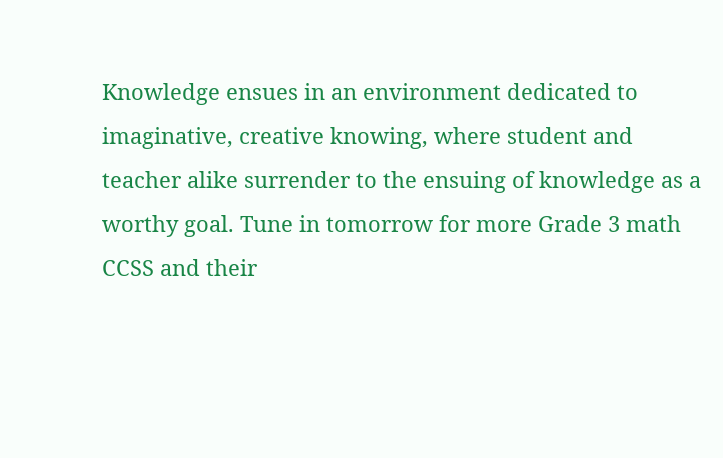Knowledge ensues in an environment dedicated to imaginative, creative knowing, where student and teacher alike surrender to the ensuing of knowledge as a worthy goal. Tune in tomorrow for more Grade 3 math CCSS and their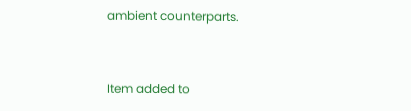ambient counterparts.



Item added to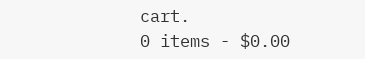cart.
0 items - $0.00